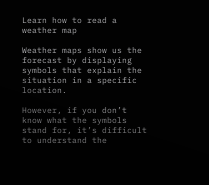Learn how to read a weather map

Weather maps show us the forecast by displaying symbols that explain the situation in a specific location.

However, if you don’t know what the symbols stand for, it’s difficult to understand the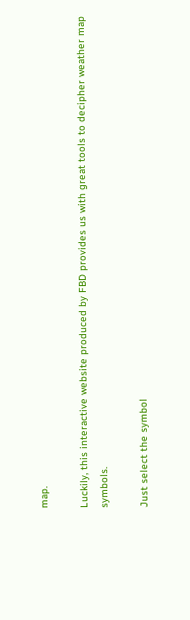map.

Luckily, this interactive website produced by FBD provides us with great tools to decipher weather map symbols.

Just select the symbol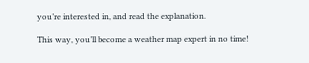you’re interested in, and read the explanation.

This way, you’ll become a weather map expert in no time!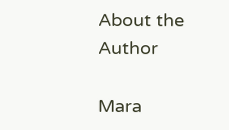About the Author

Mara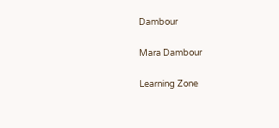Dambour

Mara Dambour

Learning Zone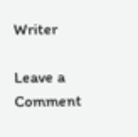Writer

Leave a Comment